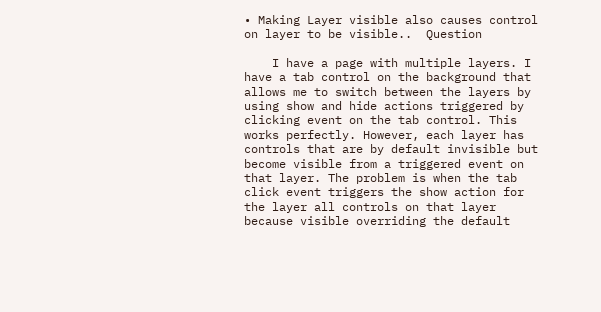• Making Layer visible also causes control on layer to be visible..  Question

    I have a page with multiple layers. I have a tab control on the background that allows me to switch between the layers by using show and hide actions triggered by clicking event on the tab control. This works perfectly. However, each layer has controls that are by default invisible but become visible from a triggered event on that layer. The problem is when the tab click event triggers the show action for the layer all controls on that layer because visible overriding the default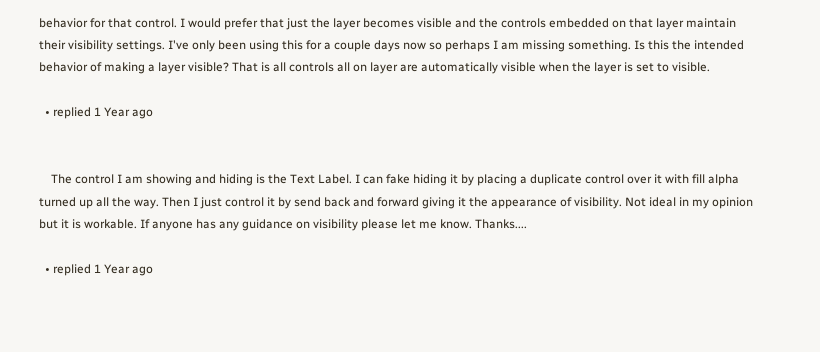behavior for that control. I would prefer that just the layer becomes visible and the controls embedded on that layer maintain their visibility settings. I've only been using this for a couple days now so perhaps I am missing something. Is this the intended behavior of making a layer visible? That is all controls all on layer are automatically visible when the layer is set to visible.

  • replied 1 Year ago


    The control I am showing and hiding is the Text Label. I can fake hiding it by placing a duplicate control over it with fill alpha turned up all the way. Then I just control it by send back and forward giving it the appearance of visibility. Not ideal in my opinion but it is workable. If anyone has any guidance on visibility please let me know. Thanks....

  • replied 1 Year ago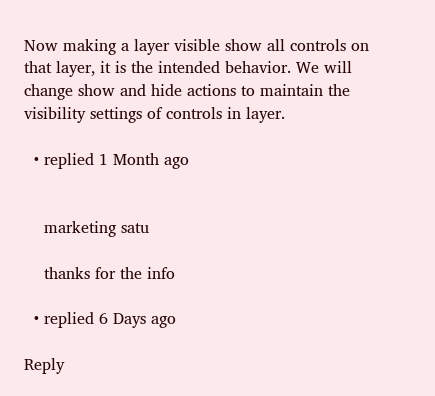Now making a layer visible show all controls on that layer, it is the intended behavior. We will change show and hide actions to maintain the visibility settings of controls in layer.

  • replied 1 Month ago


    marketing satu

    thanks for the info

  • replied 6 Days ago

Reply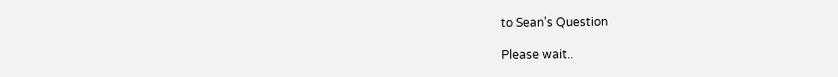to Sean’s Question

Please wait..